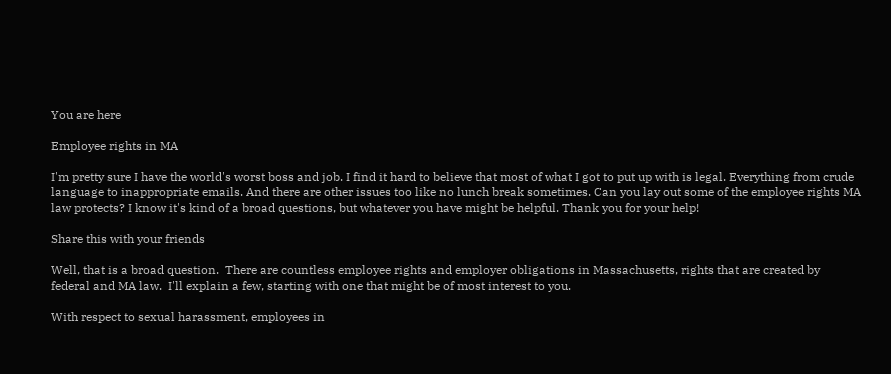You are here

Employee rights in MA

I'm pretty sure I have the world's worst boss and job. I find it hard to believe that most of what I got to put up with is legal. Everything from crude language to inappropriate emails. And there are other issues too like no lunch break sometimes. Can you lay out some of the employee rights MA law protects? I know it's kind of a broad questions, but whatever you have might be helpful. Thank you for your help!

Share this with your friends

Well, that is a broad question.  There are countless employee rights and employer obligations in Massachusetts, rights that are created by federal and MA law.  I'll explain a few, starting with one that might be of most interest to you.

With respect to sexual harassment, employees in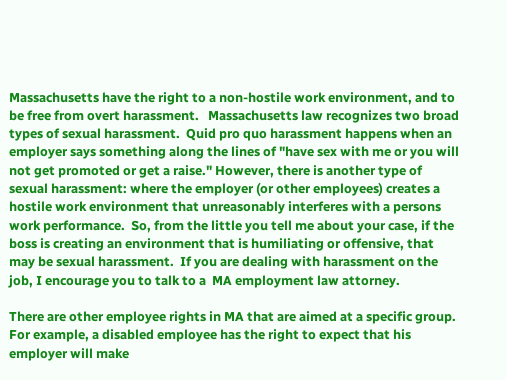Massachusetts have the right to a non-hostile work environment, and to be free from overt harassment.   Massachusetts law recognizes two broad types of sexual harassment.  Quid pro quo harassment happens when an employer says something along the lines of "have sex with me or you will not get promoted or get a raise." However, there is another type of sexual harassment: where the employer (or other employees) creates a hostile work environment that unreasonably interferes with a persons work performance.  So, from the little you tell me about your case, if the boss is creating an environment that is humiliating or offensive, that may be sexual harassment.  If you are dealing with harassment on the job, I encourage you to talk to a  MA employment law attorney.

There are other employee rights in MA that are aimed at a specific group.  For example, a disabled employee has the right to expect that his employer will make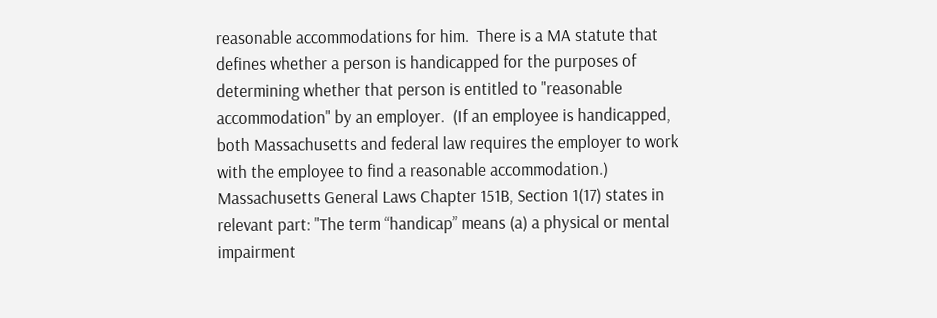reasonable accommodations for him.  There is a MA statute that defines whether a person is handicapped for the purposes of determining whether that person is entitled to "reasonable accommodation" by an employer.  (If an employee is handicapped, both Massachusetts and federal law requires the employer to work with the employee to find a reasonable accommodation.)  Massachusetts General Laws Chapter 151B, Section 1(17) states in relevant part: "The term “handicap” means (a) a physical or mental impairment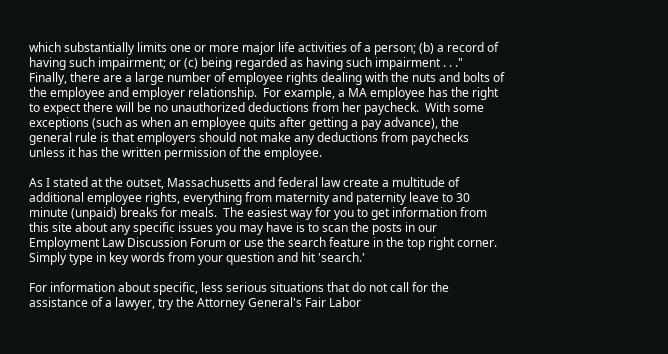which substantially limits one or more major life activities of a person; (b) a record of having such impairment; or (c) being regarded as having such impairment . . ."
Finally, there are a large number of employee rights dealing with the nuts and bolts of the employee and employer relationship.  For example, a MA employee has the right to expect there will be no unauthorized deductions from her paycheck.  With some exceptions (such as when an employee quits after getting a pay advance), the general rule is that employers should not make any deductions from paychecks unless it has the written permission of the employee.

As I stated at the outset, Massachusetts and federal law create a multitude of additional employee rights, everything from maternity and paternity leave to 30 minute (unpaid) breaks for meals.  The easiest way for you to get information from this site about any specific issues you may have is to scan the posts in our Employment Law Discussion Forum or use the search feature in the top right corner.  Simply type in key words from your question and hit 'search.'

For information about specific, less serious situations that do not call for the assistance of a lawyer, try the Attorney General's Fair Labor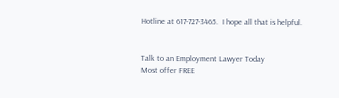Hotline at 617-727-3465.  I hope all that is helpful.


Talk to an Employment Lawyer Today
Most offer FREE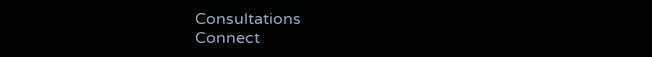Consultations
Connect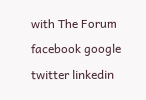with The Forum
facebook google twitter linkedin